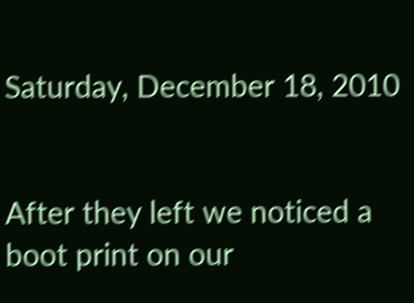Saturday, December 18, 2010


After they left we noticed a boot print on our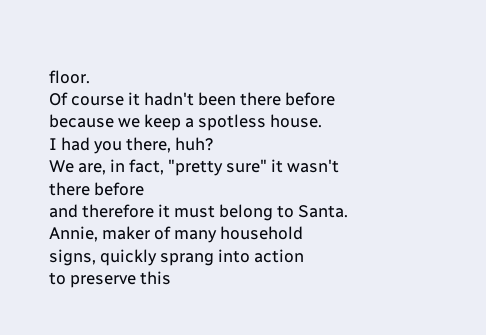floor.
Of course it hadn't been there before because we keep a spotless house.
I had you there, huh?
We are, in fact, "pretty sure" it wasn't there before
and therefore it must belong to Santa.
Annie, maker of many household signs, quickly sprang into action
to preserve this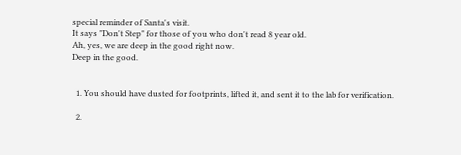special reminder of Santa's visit.
It says "Don't Step" for those of you who don't read 8 year old.
Ah, yes, we are deep in the good right now.
Deep in the good.


  1. You should have dusted for footprints, lifted it, and sent it to the lab for verification.

  2.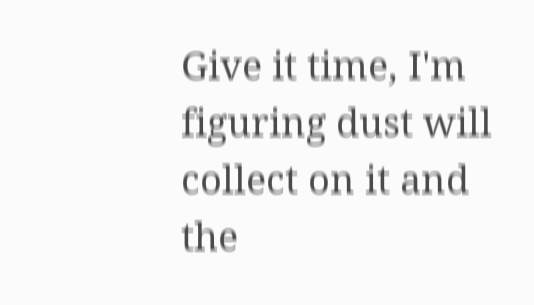Give it time, I'm figuring dust will collect on it and the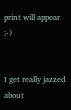print will appear ;-)


I get really jazzed about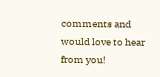comments and would love to hear from you!